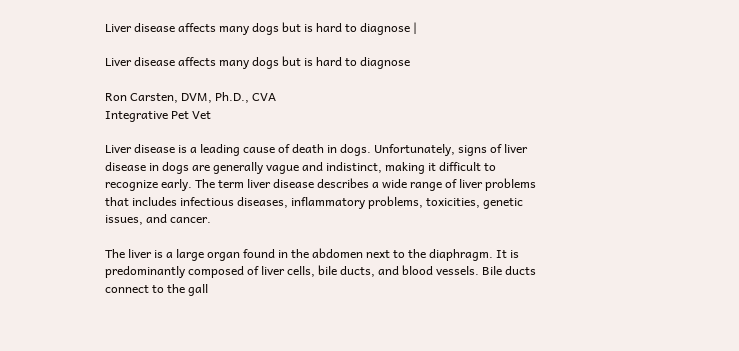Liver disease affects many dogs but is hard to diagnose |

Liver disease affects many dogs but is hard to diagnose

Ron Carsten, DVM, Ph.D., CVA
Integrative Pet Vet

Liver disease is a leading cause of death in dogs. Unfortunately, signs of liver disease in dogs are generally vague and indistinct, making it difficult to recognize early. The term liver disease describes a wide range of liver problems that includes infectious diseases, inflammatory problems, toxicities, genetic issues, and cancer.

The liver is a large organ found in the abdomen next to the diaphragm. It is predominantly composed of liver cells, bile ducts, and blood vessels. Bile ducts connect to the gall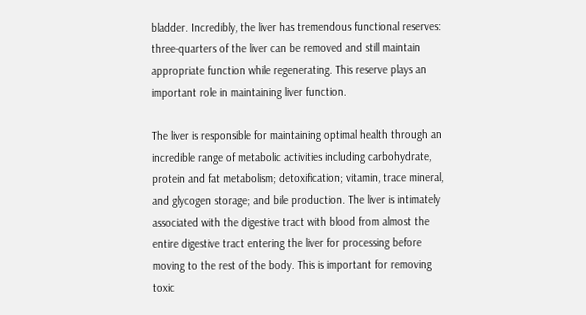bladder. Incredibly, the liver has tremendous functional reserves: three-quarters of the liver can be removed and still maintain appropriate function while regenerating. This reserve plays an important role in maintaining liver function.

The liver is responsible for maintaining optimal health through an incredible range of metabolic activities including carbohydrate, protein and fat metabolism; detoxification; vitamin, trace mineral, and glycogen storage; and bile production. The liver is intimately associated with the digestive tract with blood from almost the entire digestive tract entering the liver for processing before moving to the rest of the body. This is important for removing toxic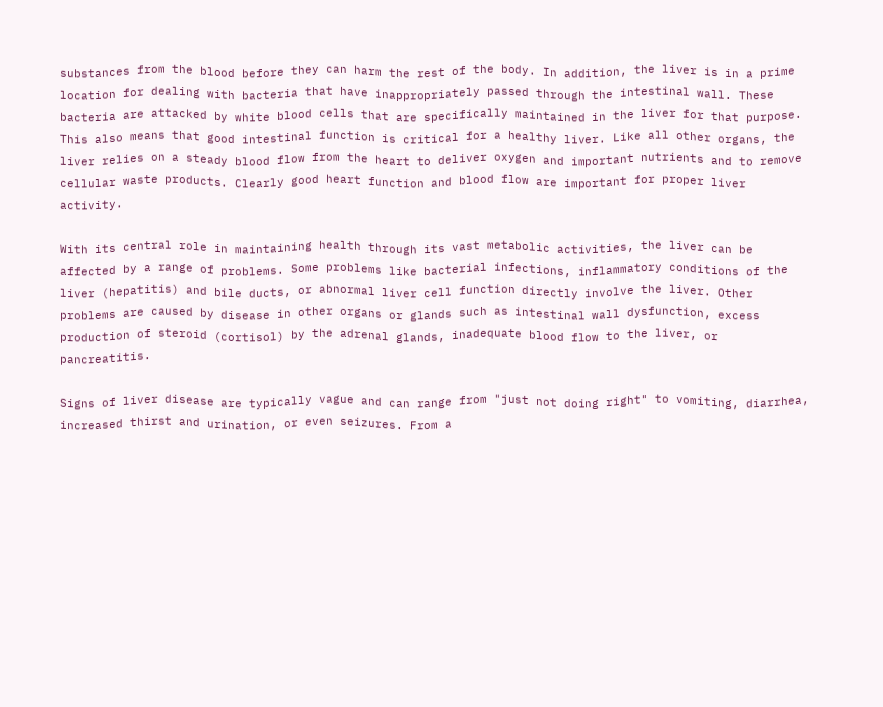substances from the blood before they can harm the rest of the body. In addition, the liver is in a prime location for dealing with bacteria that have inappropriately passed through the intestinal wall. These bacteria are attacked by white blood cells that are specifically maintained in the liver for that purpose. This also means that good intestinal function is critical for a healthy liver. Like all other organs, the liver relies on a steady blood flow from the heart to deliver oxygen and important nutrients and to remove cellular waste products. Clearly good heart function and blood flow are important for proper liver activity.

With its central role in maintaining health through its vast metabolic activities, the liver can be affected by a range of problems. Some problems like bacterial infections, inflammatory conditions of the liver (hepatitis) and bile ducts, or abnormal liver cell function directly involve the liver. Other problems are caused by disease in other organs or glands such as intestinal wall dysfunction, excess production of steroid (cortisol) by the adrenal glands, inadequate blood flow to the liver, or pancreatitis.

Signs of liver disease are typically vague and can range from "just not doing right" to vomiting, diarrhea, increased thirst and urination, or even seizures. From a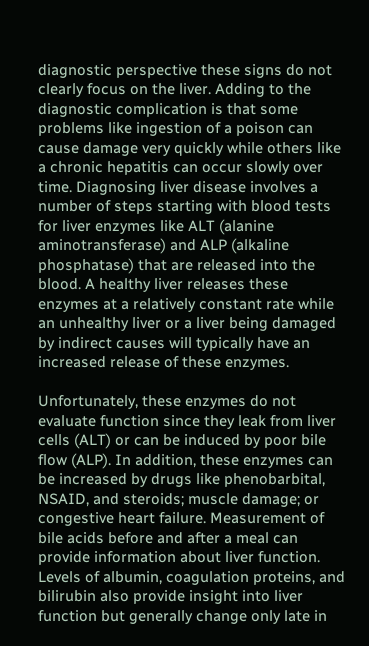diagnostic perspective these signs do not clearly focus on the liver. Adding to the diagnostic complication is that some problems like ingestion of a poison can cause damage very quickly while others like a chronic hepatitis can occur slowly over time. Diagnosing liver disease involves a number of steps starting with blood tests for liver enzymes like ALT (alanine aminotransferase) and ALP (alkaline phosphatase) that are released into the blood. A healthy liver releases these enzymes at a relatively constant rate while an unhealthy liver or a liver being damaged by indirect causes will typically have an increased release of these enzymes.

Unfortunately, these enzymes do not evaluate function since they leak from liver cells (ALT) or can be induced by poor bile flow (ALP). In addition, these enzymes can be increased by drugs like phenobarbital, NSAID, and steroids; muscle damage; or congestive heart failure. Measurement of bile acids before and after a meal can provide information about liver function. Levels of albumin, coagulation proteins, and bilirubin also provide insight into liver function but generally change only late in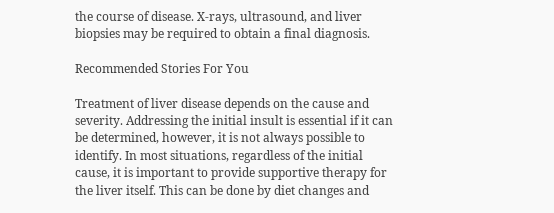the course of disease. X-rays, ultrasound, and liver biopsies may be required to obtain a final diagnosis.

Recommended Stories For You

Treatment of liver disease depends on the cause and severity. Addressing the initial insult is essential if it can be determined, however, it is not always possible to identify. In most situations, regardless of the initial cause, it is important to provide supportive therapy for the liver itself. This can be done by diet changes and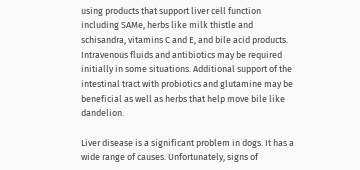using products that support liver cell function including SAMe, herbs like milk thistle and schisandra, vitamins C and E, and bile acid products. Intravenous fluids and antibiotics may be required initially in some situations. Additional support of the intestinal tract with probiotics and glutamine may be beneficial as well as herbs that help move bile like dandelion.

Liver disease is a significant problem in dogs. It has a wide range of causes. Unfortunately, signs of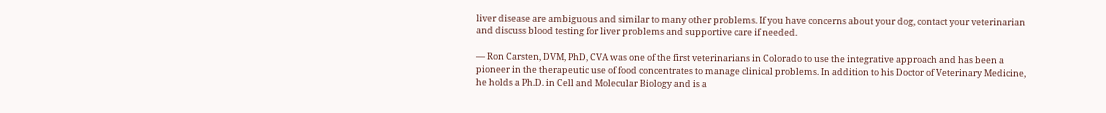liver disease are ambiguous and similar to many other problems. If you have concerns about your dog, contact your veterinarian and discuss blood testing for liver problems and supportive care if needed.

— Ron Carsten, DVM, PhD, CVA was one of the first veterinarians in Colorado to use the integrative approach and has been a pioneer in the therapeutic use of food concentrates to manage clinical problems. In addition to his Doctor of Veterinary Medicine, he holds a Ph.D. in Cell and Molecular Biology and is a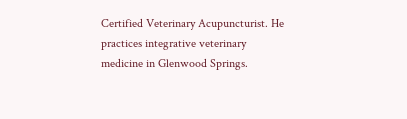Certified Veterinary Acupuncturist. He practices integrative veterinary medicine in Glenwood Springs.